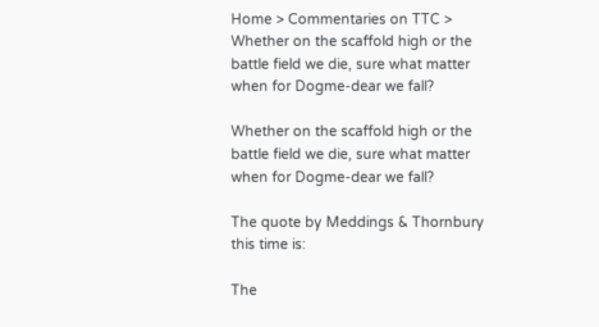Home > Commentaries on TTC > Whether on the scaffold high or the battle field we die, sure what matter when for Dogme-dear we fall?

Whether on the scaffold high or the battle field we die, sure what matter when for Dogme-dear we fall?

The quote by Meddings & Thornbury this time is:

The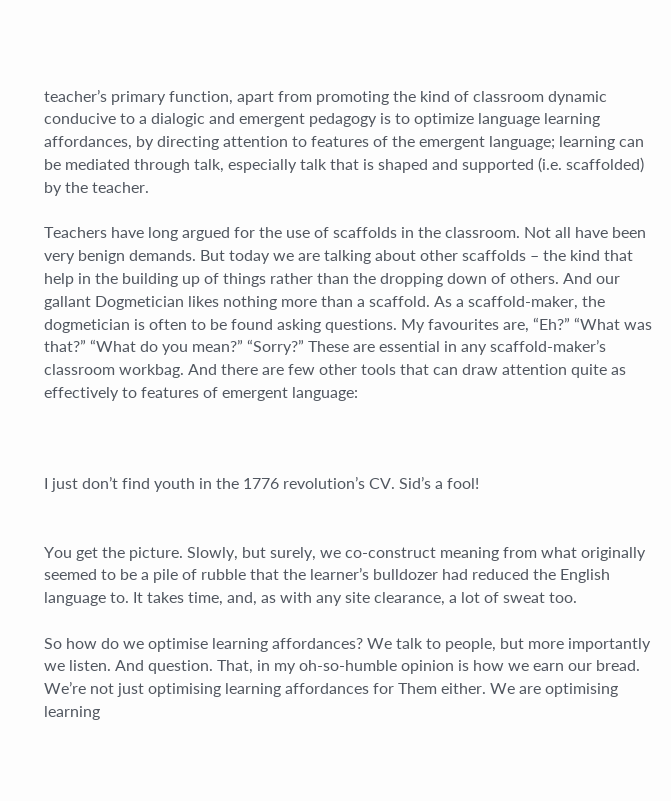teacher’s primary function, apart from promoting the kind of classroom dynamic conducive to a dialogic and emergent pedagogy is to optimize language learning affordances, by directing attention to features of the emergent language; learning can be mediated through talk, especially talk that is shaped and supported (i.e. scaffolded) by the teacher.

Teachers have long argued for the use of scaffolds in the classroom. Not all have been very benign demands. But today we are talking about other scaffolds – the kind that help in the building up of things rather than the dropping down of others. And our gallant Dogmetician likes nothing more than a scaffold. As a scaffold-maker, the dogmetician is often to be found asking questions. My favourites are, “Eh?” “What was that?” “What do you mean?” “Sorry?” These are essential in any scaffold-maker’s classroom workbag. And there are few other tools that can draw attention quite as effectively to features of emergent language:



I just don’t find youth in the 1776 revolution’s CV. Sid’s a fool!


You get the picture. Slowly, but surely, we co-construct meaning from what originally seemed to be a pile of rubble that the learner’s bulldozer had reduced the English language to. It takes time, and, as with any site clearance, a lot of sweat too.

So how do we optimise learning affordances? We talk to people, but more importantly we listen. And question. That, in my oh-so-humble opinion is how we earn our bread. We’re not just optimising learning affordances for Them either. We are optimising learning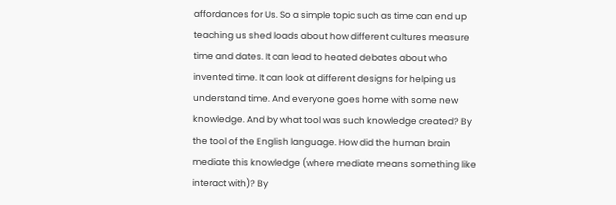affordances for Us. So a simple topic such as time can end up teaching us shed loads about how different cultures measure time and dates. It can lead to heated debates about who invented time. It can look at different designs for helping us understand time. And everyone goes home with some new knowledge. And by what tool was such knowledge created? By the tool of the English language. How did the human brain mediate this knowledge (where mediate means something like interact with)? By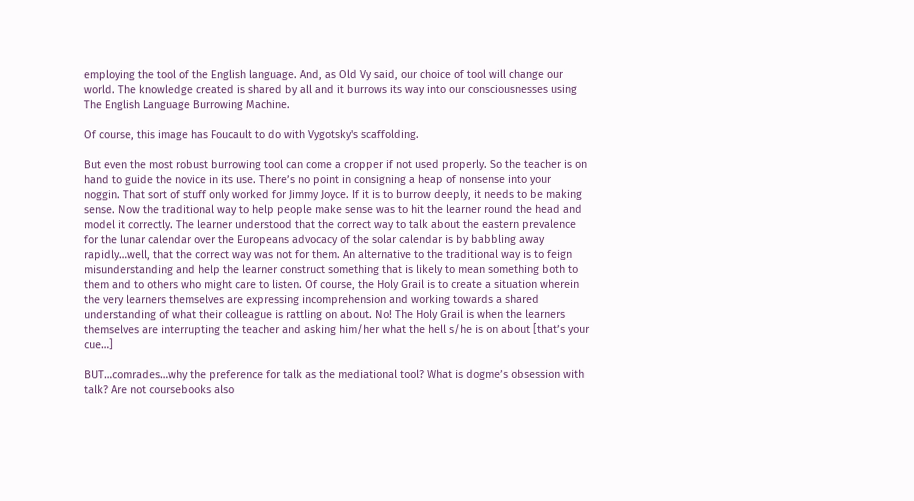employing the tool of the English language. And, as Old Vy said, our choice of tool will change our world. The knowledge created is shared by all and it burrows its way into our consciousnesses using The English Language Burrowing Machine.

Of course, this image has Foucault to do with Vygotsky's scaffolding.

But even the most robust burrowing tool can come a cropper if not used properly. So the teacher is on hand to guide the novice in its use. There’s no point in consigning a heap of nonsense into your noggin. That sort of stuff only worked for Jimmy Joyce. If it is to burrow deeply, it needs to be making sense. Now the traditional way to help people make sense was to hit the learner round the head and model it correctly. The learner understood that the correct way to talk about the eastern prevalence for the lunar calendar over the Europeans advocacy of the solar calendar is by babbling away rapidly…well, that the correct way was not for them. An alternative to the traditional way is to feign misunderstanding and help the learner construct something that is likely to mean something both to them and to others who might care to listen. Of course, the Holy Grail is to create a situation wherein the very learners themselves are expressing incomprehension and working towards a shared understanding of what their colleague is rattling on about. No! The Holy Grail is when the learners themselves are interrupting the teacher and asking him/her what the hell s/he is on about [that’s your cue…]

BUT…comrades…why the preference for talk as the mediational tool? What is dogme’s obsession with talk? Are not coursebooks also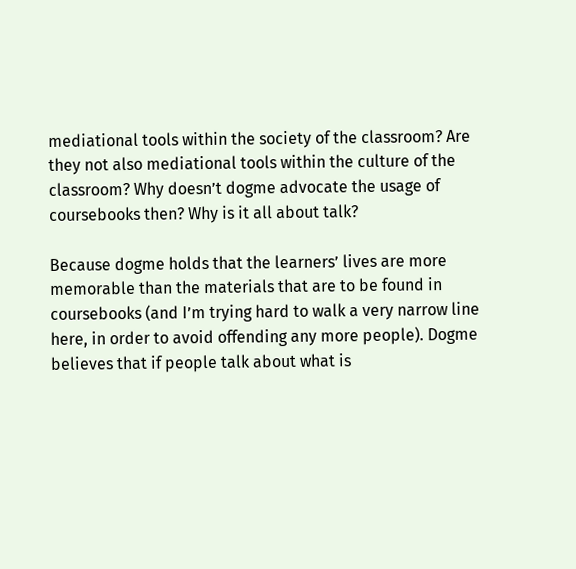mediational tools within the society of the classroom? Are they not also mediational tools within the culture of the classroom? Why doesn’t dogme advocate the usage of coursebooks then? Why is it all about talk?

Because dogme holds that the learners’ lives are more memorable than the materials that are to be found in coursebooks (and I’m trying hard to walk a very narrow line here, in order to avoid offending any more people). Dogme believes that if people talk about what is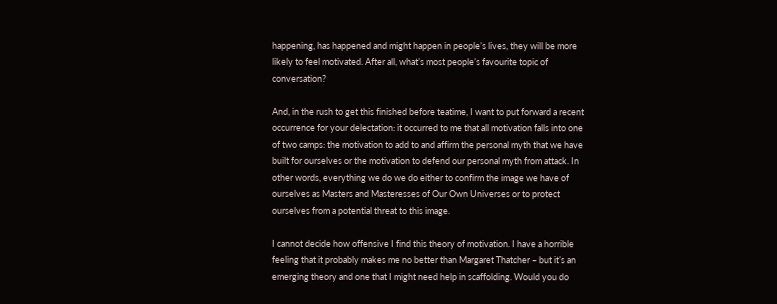happening, has happened and might happen in people’s lives, they will be more likely to feel motivated. After all, what’s most people’s favourite topic of conversation?

And, in the rush to get this finished before teatime, I want to put forward a recent occurrence for your delectation: it occurred to me that all motivation falls into one of two camps: the motivation to add to and affirm the personal myth that we have built for ourselves or the motivation to defend our personal myth from attack. In other words, everything we do we do either to confirm the image we have of ourselves as Masters and Masteresses of Our Own Universes or to protect ourselves from a potential threat to this image.

I cannot decide how offensive I find this theory of motivation. I have a horrible feeling that it probably makes me no better than Margaret Thatcher – but it’s an emerging theory and one that I might need help in scaffolding. Would you do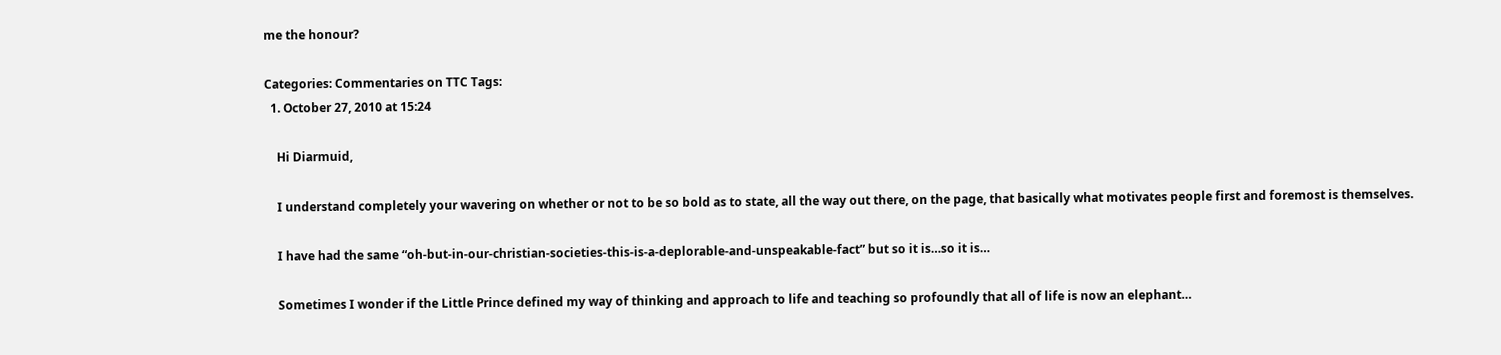me the honour?

Categories: Commentaries on TTC Tags:
  1. October 27, 2010 at 15:24

    Hi Diarmuid,

    I understand completely your wavering on whether or not to be so bold as to state, all the way out there, on the page, that basically what motivates people first and foremost is themselves.

    I have had the same “oh-but-in-our-christian-societies-this-is-a-deplorable-and-unspeakable-fact” but so it is…so it is…

    Sometimes I wonder if the Little Prince defined my way of thinking and approach to life and teaching so profoundly that all of life is now an elephant…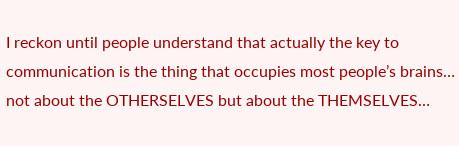I reckon until people understand that actually the key to communication is the thing that occupies most people’s brains… not about the OTHERSELVES but about the THEMSELVES…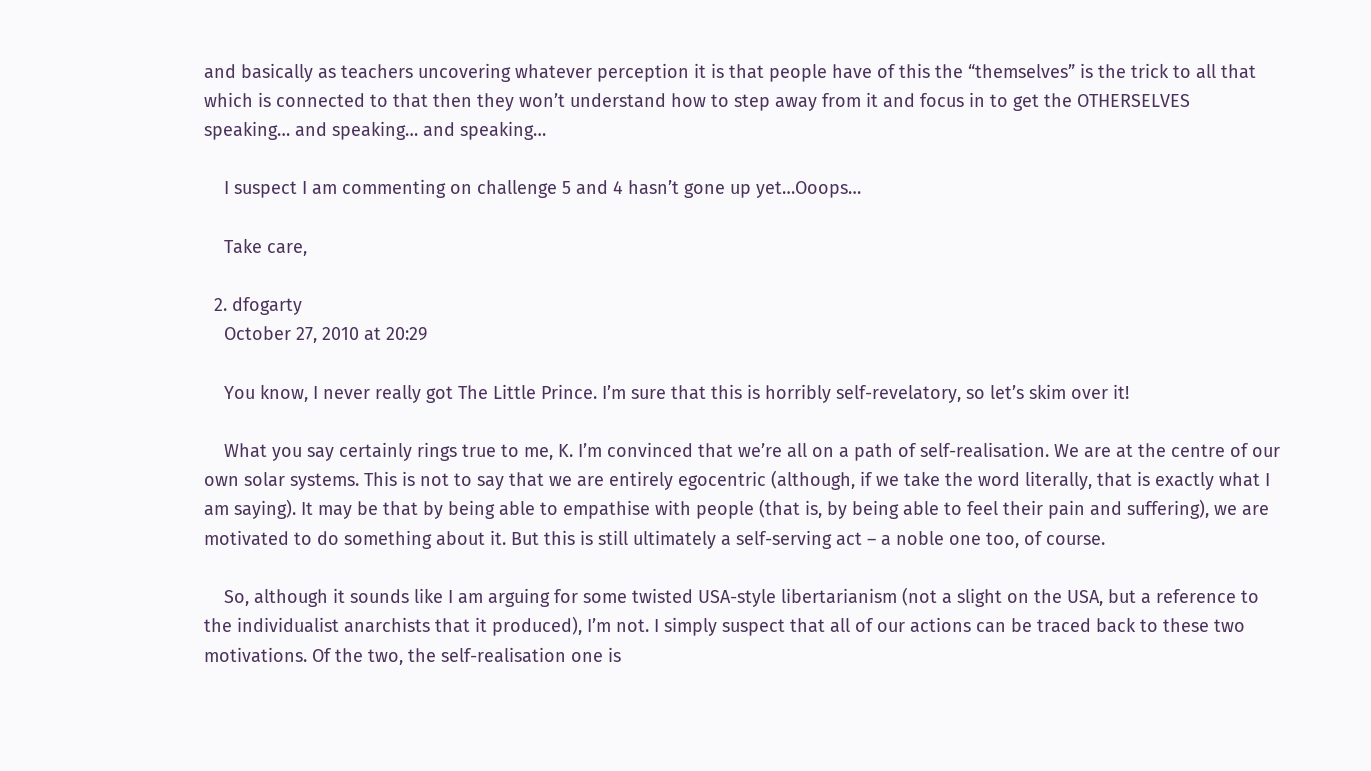and basically as teachers uncovering whatever perception it is that people have of this the “themselves” is the trick to all that which is connected to that then they won’t understand how to step away from it and focus in to get the OTHERSELVES speaking… and speaking… and speaking…

    I suspect I am commenting on challenge 5 and 4 hasn’t gone up yet…Ooops…

    Take care,

  2. dfogarty
    October 27, 2010 at 20:29

    You know, I never really got The Little Prince. I’m sure that this is horribly self-revelatory, so let’s skim over it!

    What you say certainly rings true to me, K. I’m convinced that we’re all on a path of self-realisation. We are at the centre of our own solar systems. This is not to say that we are entirely egocentric (although, if we take the word literally, that is exactly what I am saying). It may be that by being able to empathise with people (that is, by being able to feel their pain and suffering), we are motivated to do something about it. But this is still ultimately a self-serving act – a noble one too, of course.

    So, although it sounds like I am arguing for some twisted USA-style libertarianism (not a slight on the USA, but a reference to the individualist anarchists that it produced), I’m not. I simply suspect that all of our actions can be traced back to these two motivations. Of the two, the self-realisation one is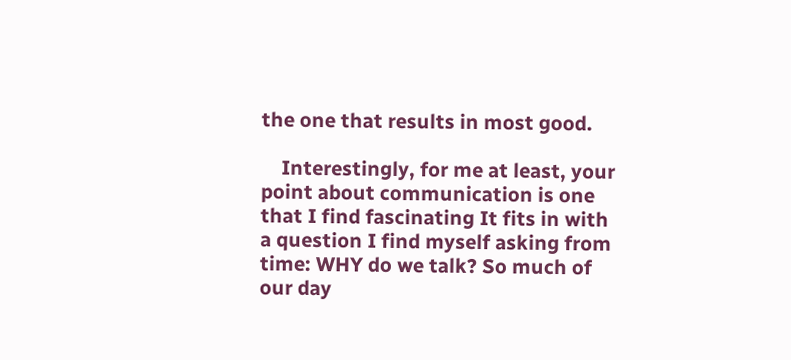the one that results in most good.

    Interestingly, for me at least, your point about communication is one that I find fascinating It fits in with a question I find myself asking from time: WHY do we talk? So much of our day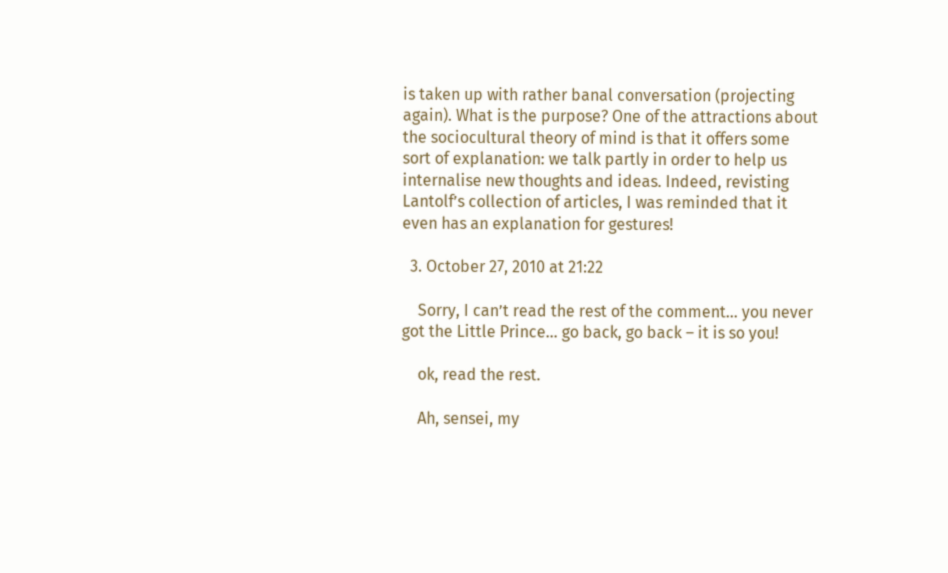is taken up with rather banal conversation (projecting again). What is the purpose? One of the attractions about the sociocultural theory of mind is that it offers some sort of explanation: we talk partly in order to help us internalise new thoughts and ideas. Indeed, revisting Lantolf’s collection of articles, I was reminded that it even has an explanation for gestures!

  3. October 27, 2010 at 21:22

    Sorry, I can’t read the rest of the comment… you never got the Little Prince… go back, go back – it is so you!

    ok, read the rest.

    Ah, sensei, my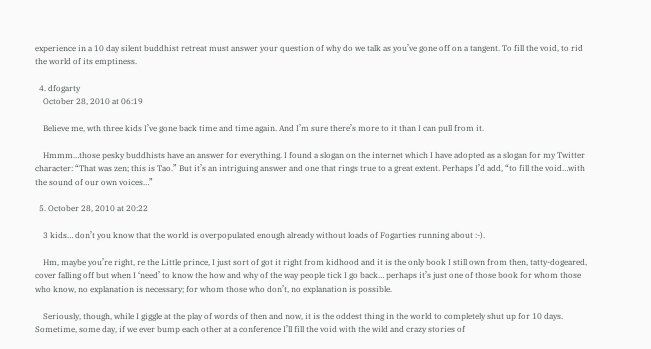experience in a 10 day silent buddhist retreat must answer your question of why do we talk as you’ve gone off on a tangent. To fill the void, to rid the world of its emptiness.

  4. dfogarty
    October 28, 2010 at 06:19

    Believe me, wth three kids I’ve gone back time and time again. And I’m sure there’s more to it than I can pull from it.

    Hmmm…those pesky buddhists have an answer for everything. I found a slogan on the internet which I have adopted as a slogan for my Twitter character: “That was zen; this is Tao.” But it’s an intriguing answer and one that rings true to a great extent. Perhaps I’d add, “to fill the void…with the sound of our own voices…”

  5. October 28, 2010 at 20:22

    3 kids… don’t you know that the world is overpopulated enough already without loads of Fogarties running about :-).

    Hm, maybe you’re right, re the Little prince, I just sort of got it right from kidhood and it is the only book I still own from then, tatty-dogeared, cover falling off but when I ‘need’ to know the how and why of the way people tick I go back… perhaps it’s just one of those book for whom those who know, no explanation is necessary; for whom those who don’t, no explanation is possible.

    Seriously, though, while I giggle at the play of words of then and now, it is the oddest thing in the world to completely shut up for 10 days. Sometime, some day, if we ever bump each other at a conference I’ll fill the void with the wild and crazy stories of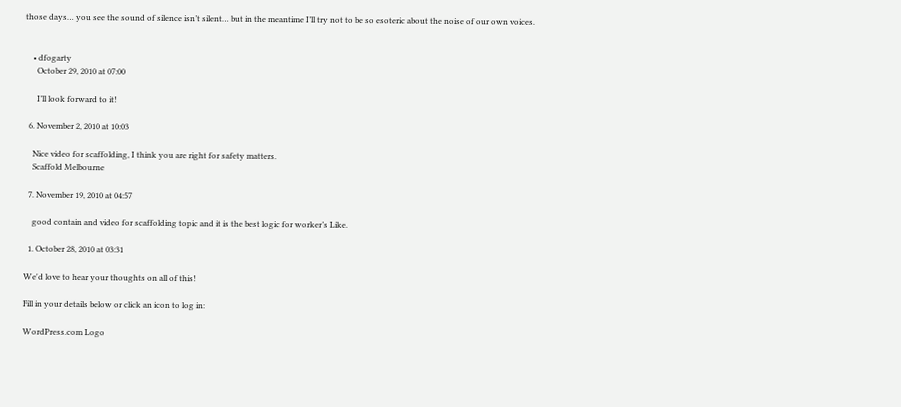those days… you see the sound of silence isn’t silent… but in the meantime I’ll try not to be so esoteric about the noise of our own voices.


    • dfogarty
      October 29, 2010 at 07:00

      I’ll look forward to it!

  6. November 2, 2010 at 10:03

    Nice video for scaffolding, I think you are right for safety matters.
    Scaffold Melbourne

  7. November 19, 2010 at 04:57

    good contain and video for scaffolding topic and it is the best logic for worker’s Like.

  1. October 28, 2010 at 03:31

We'd love to hear your thoughts on all of this!

Fill in your details below or click an icon to log in:

WordPress.com Logo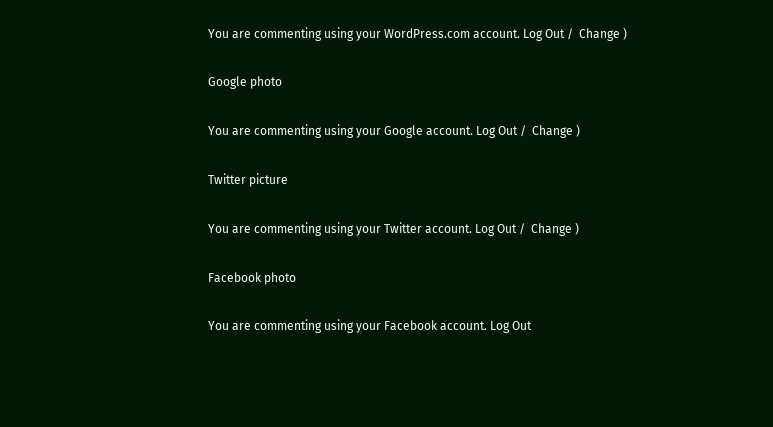You are commenting using your WordPress.com account. Log Out /  Change )

Google photo

You are commenting using your Google account. Log Out /  Change )

Twitter picture

You are commenting using your Twitter account. Log Out /  Change )

Facebook photo

You are commenting using your Facebook account. Log Out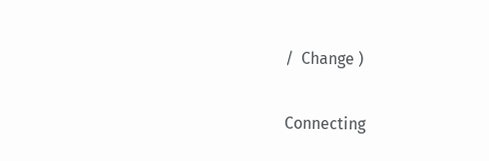/  Change )

Connecting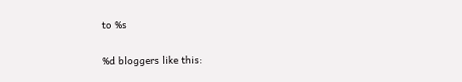to %s

%d bloggers like this: